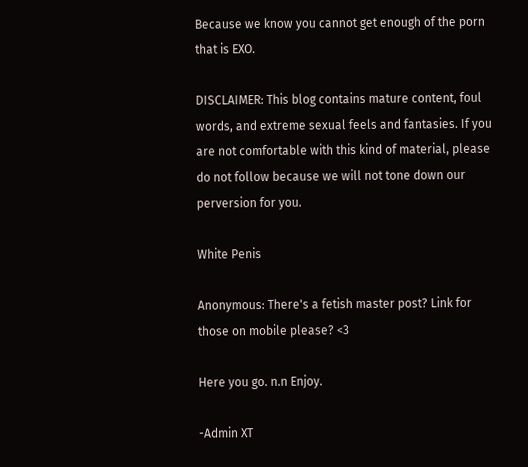Because we know you cannot get enough of the porn that is EXO.

DISCLAIMER: This blog contains mature content, foul words, and extreme sexual feels and fantasies. If you are not comfortable with this kind of material, please do not follow because we will not tone down our perversion for you.

White Penis

Anonymous: There's a fetish master post? Link for those on mobile please? <3

Here you go. n.n Enjoy.

-Admin XT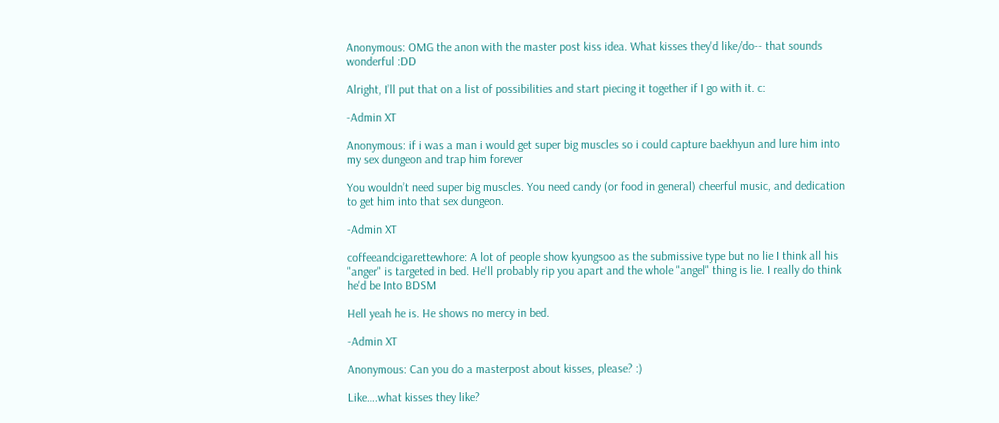Anonymous: OMG the anon with the master post kiss idea. What kisses they'd like/do-- that sounds wonderful :DD

Alright, I’ll put that on a list of possibilities and start piecing it together if I go with it. c:

-Admin XT

Anonymous: if i was a man i would get super big muscles so i could capture baekhyun and lure him into my sex dungeon and trap him forever

You wouldn’t need super big muscles. You need candy (or food in general) cheerful music, and dedication to get him into that sex dungeon.

-Admin XT

coffeeandcigarettewhore: A lot of people show kyungsoo as the submissive type but no lie I think all his "anger" is targeted in bed. He'll probably rip you apart and the whole "angel" thing is lie. I really do think he'd be Into BDSM

Hell yeah he is. He shows no mercy in bed.

-Admin XT

Anonymous: Can you do a masterpost about kisses, please? :)

Like….what kisses they like?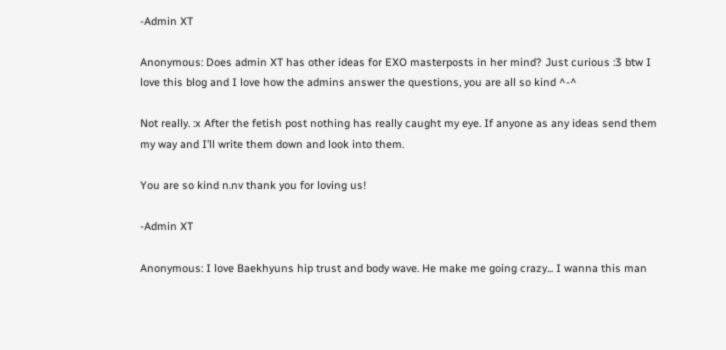-Admin XT

Anonymous: Does admin XT has other ideas for EXO masterposts in her mind? Just curious :3 btw I love this blog and I love how the admins answer the questions, you are all so kind ^-^

Not really. :x After the fetish post nothing has really caught my eye. If anyone as any ideas send them my way and I’ll write them down and look into them.

You are so kind n.nv thank you for loving us!

-Admin XT

Anonymous: I love Baekhyuns hip trust and body wave. He make me going crazy... I wanna this man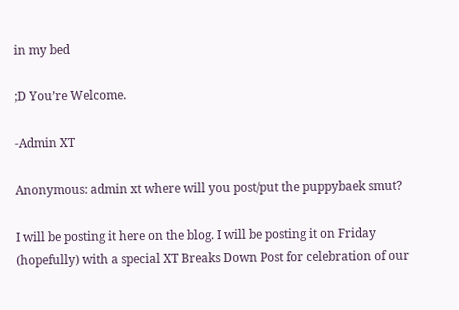in my bed

;D You’re Welcome.

-Admin XT

Anonymous: admin xt where will you post/put the puppybaek smut?

I will be posting it here on the blog. I will be posting it on Friday (hopefully) with a special XT Breaks Down Post for celebration of our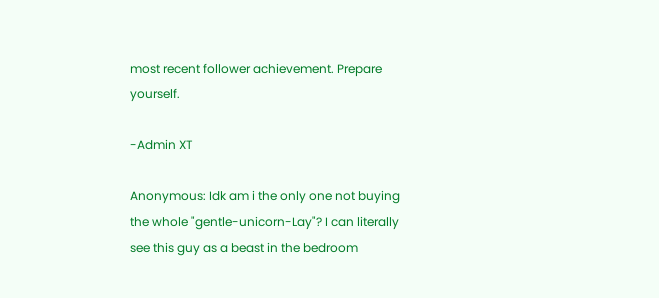most recent follower achievement. Prepare yourself.

-Admin XT

Anonymous: Idk am i the only one not buying the whole "gentle-unicorn-Lay"? I can literally see this guy as a beast in the bedroom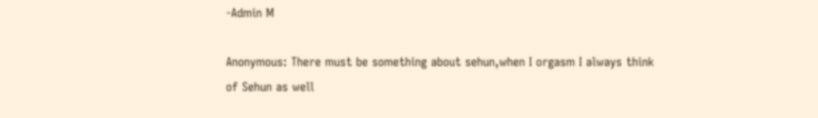-Admin M

Anonymous: There must be something about sehun,when I orgasm I always think of Sehun as well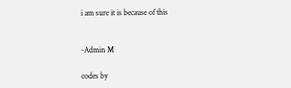i am sure it is because of this


-Admin M

codes by